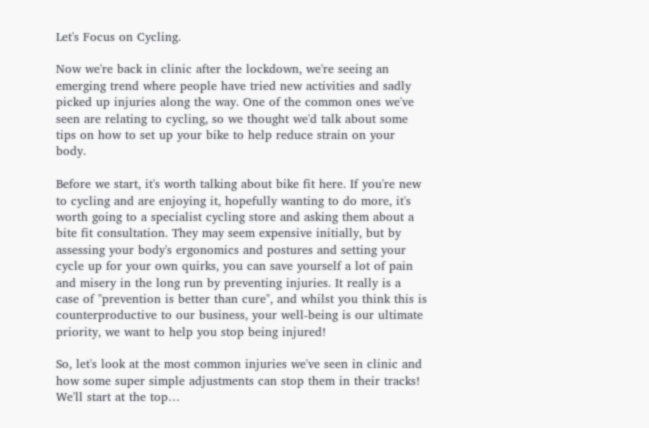Let's Focus on Cycling.

Now we're back in clinic after the lockdown, we're seeing an emerging trend where people have tried new activities and sadly picked up injuries along the way. One of the common ones we've seen are relating to cycling, so we thought we'd talk about some tips on how to set up your bike to help reduce strain on your body.

Before we start, it's worth talking about bike fit here. If you're new to cycling and are enjoying it, hopefully wanting to do more, it's worth going to a specialist cycling store and asking them about a bite fit consultation. They may seem expensive initially, but by assessing your body's ergonomics and postures and setting your cycle up for your own quirks, you can save yourself a lot of pain and misery in the long run by preventing injuries. It really is a case of "prevention is better than cure", and whilst you think this is counterproductive to our business, your well-being is our ultimate priority, we want to help you stop being injured!

So, let's look at the most common injuries we've seen in clinic and how some super simple adjustments can stop them in their tracks! We'll start at the top…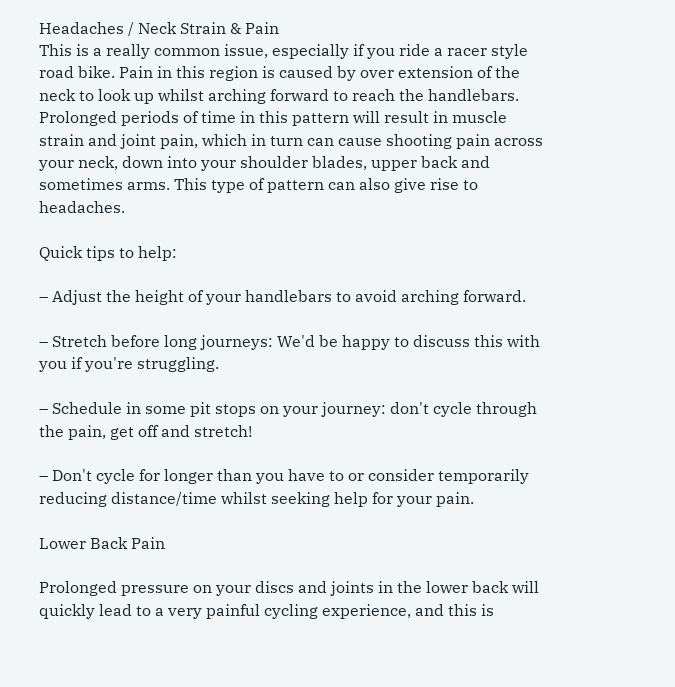Headaches / Neck Strain & Pain
This is a really common issue, especially if you ride a racer style road bike. Pain in this region is caused by over extension of the neck to look up whilst arching forward to reach the handlebars. Prolonged periods of time in this pattern will result in muscle strain and joint pain, which in turn can cause shooting pain across your neck, down into your shoulder blades, upper back and sometimes arms. This type of pattern can also give rise to headaches.

Quick tips to help:

– Adjust the height of your handlebars to avoid arching forward.

– Stretch before long journeys: We'd be happy to discuss this with you if you're struggling.

– Schedule in some pit stops on your journey: don't cycle through the pain, get off and stretch!

– Don't cycle for longer than you have to or consider temporarily reducing distance/time whilst seeking help for your pain.

Lower Back Pain

Prolonged pressure on your discs and joints in the lower back will quickly lead to a very painful cycling experience, and this is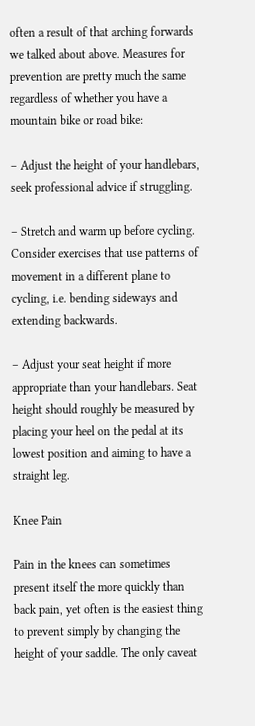often a result of that arching forwards we talked about above. Measures for prevention are pretty much the same regardless of whether you have a mountain bike or road bike:

– Adjust the height of your handlebars, seek professional advice if struggling.

– Stretch and warm up before cycling. Consider exercises that use patterns of movement in a different plane to cycling, i.e. bending sideways and extending backwards.

– Adjust your seat height if more appropriate than your handlebars. Seat height should roughly be measured by placing your heel on the pedal at its lowest position and aiming to have a straight leg.

Knee Pain

Pain in the knees can sometimes present itself the more quickly than back pain, yet often is the easiest thing to prevent simply by changing the height of your saddle. The only caveat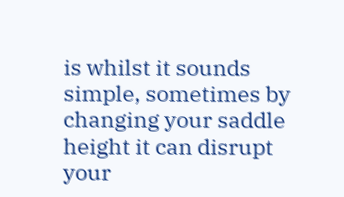is whilst it sounds simple, sometimes by changing your saddle height it can disrupt your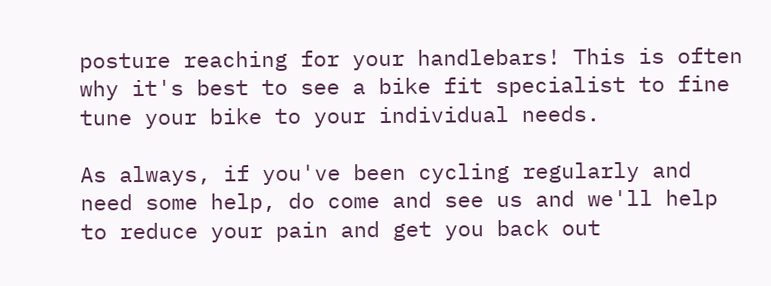posture reaching for your handlebars! This is often why it's best to see a bike fit specialist to fine tune your bike to your individual needs.

As always, if you've been cycling regularly and need some help, do come and see us and we'll help to reduce your pain and get you back out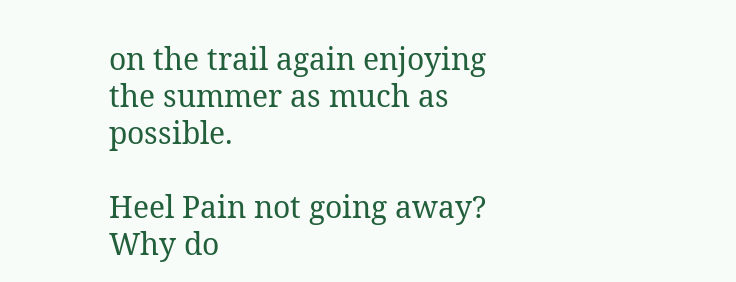on the trail again enjoying the summer as much as possible.

Heel Pain not going away?
Why do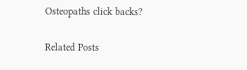Osteopaths click backs?

Related Posts